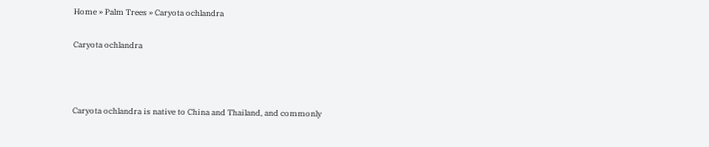Home » Palm Trees » Caryota ochlandra

Caryota ochlandra



Caryota ochlandra is native to China and Thailand, and commonly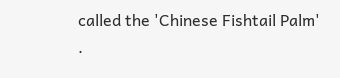called the 'Chinese Fishtail Palm' .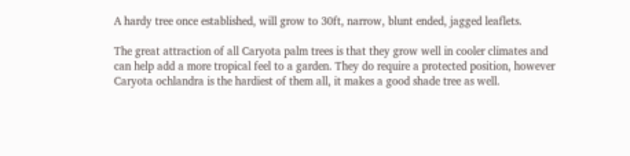A hardy tree once established, will grow to 30ft, narrow, blunt ended, jagged leaflets.

The great attraction of all Caryota palm trees is that they grow well in cooler climates and can help add a more tropical feel to a garden. They do require a protected position, however Caryota ochlandra is the hardiest of them all, it makes a good shade tree as well.